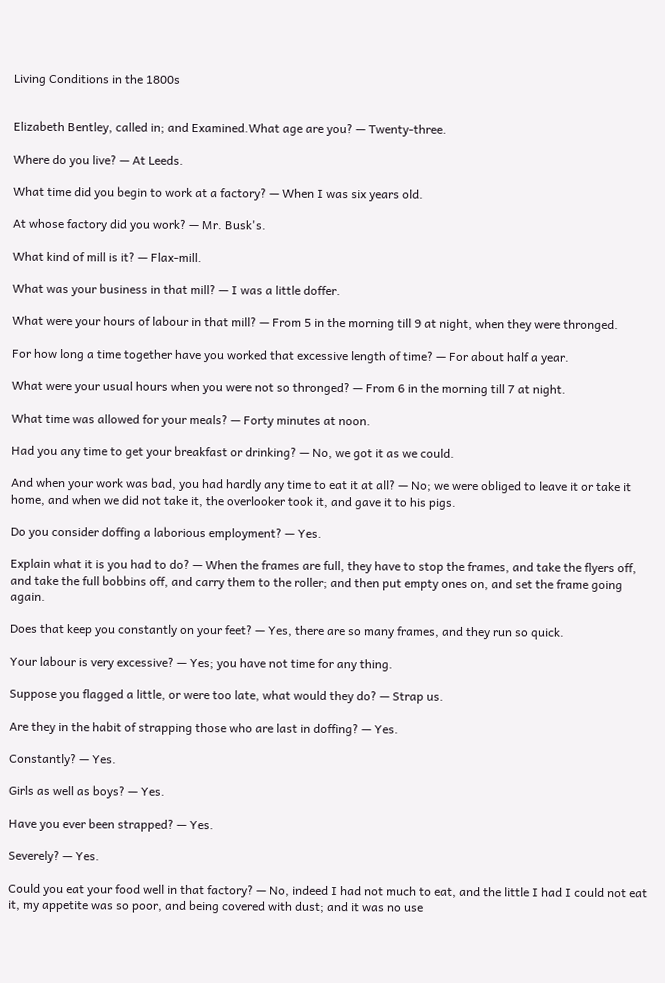Living Conditions in the 1800s


Elizabeth Bentley, called in; and Examined.What age are you? — Twenty-three.

Where do you live? — At Leeds.

What time did you begin to work at a factory? — When I was six years old.

At whose factory did you work? — Mr. Busk's.

What kind of mill is it? — Flax-mill.

What was your business in that mill? — I was a little doffer.

What were your hours of labour in that mill? — From 5 in the morning till 9 at night, when they were thronged.

For how long a time together have you worked that excessive length of time? — For about half a year.

What were your usual hours when you were not so thronged? — From 6 in the morning till 7 at night.

What time was allowed for your meals? — Forty minutes at noon.

Had you any time to get your breakfast or drinking? — No, we got it as we could.

And when your work was bad, you had hardly any time to eat it at all? — No; we were obliged to leave it or take it home, and when we did not take it, the overlooker took it, and gave it to his pigs.

Do you consider doffing a laborious employment? — Yes.

Explain what it is you had to do? — When the frames are full, they have to stop the frames, and take the flyers off, and take the full bobbins off, and carry them to the roller; and then put empty ones on, and set the frame going again.

Does that keep you constantly on your feet? — Yes, there are so many frames, and they run so quick.

Your labour is very excessive? — Yes; you have not time for any thing.

Suppose you flagged a little, or were too late, what would they do? — Strap us.

Are they in the habit of strapping those who are last in doffing? — Yes.

Constantly? — Yes.

Girls as well as boys? — Yes.

Have you ever been strapped? — Yes.

Severely? — Yes.

Could you eat your food well in that factory? — No, indeed I had not much to eat, and the little I had I could not eat it, my appetite was so poor, and being covered with dust; and it was no use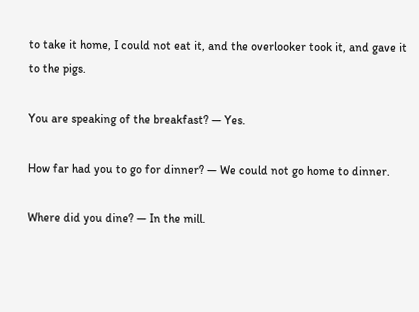to take it home, I could not eat it, and the overlooker took it, and gave it to the pigs.

You are speaking of the breakfast? — Yes.

How far had you to go for dinner? — We could not go home to dinner.

Where did you dine? — In the mill.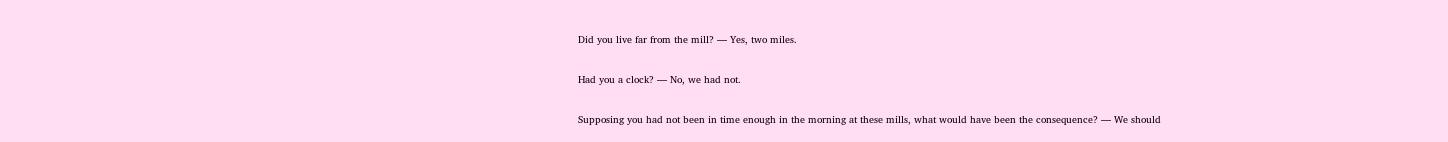Did you live far from the mill? — Yes, two miles.

Had you a clock? — No, we had not.

Supposing you had not been in time enough in the morning at these mills, what would have been the consequence? — We should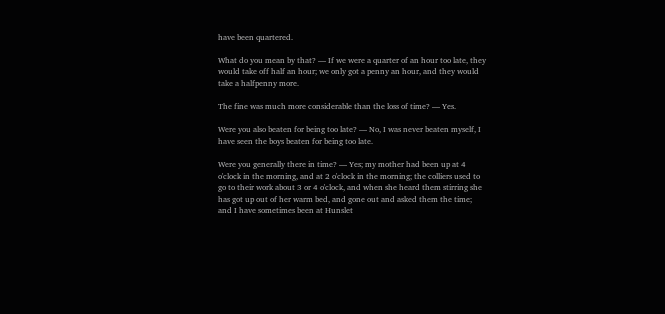have been quartered.

What do you mean by that? — If we were a quarter of an hour too late, they would take off half an hour; we only got a penny an hour, and they would take a halfpenny more.

The fine was much more considerable than the loss of time? — Yes.

Were you also beaten for being too late? — No, I was never beaten myself, I have seen the boys beaten for being too late.

Were you generally there in time? — Yes; my mother had been up at 4 o'clock in the morning, and at 2 o'clock in the morning; the colliers used to go to their work about 3 or 4 o'clock, and when she heard them stirring she has got up out of her warm bed, and gone out and asked them the time; and I have sometimes been at Hunslet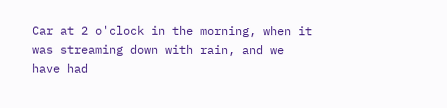Car at 2 o'clock in the morning, when it was streaming down with rain, and we have had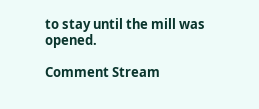to stay until the mill was opened.

Comment Stream